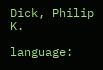Dick, Philip K.

language: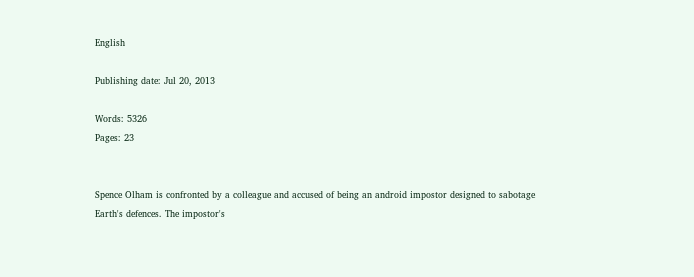English

Publishing date: Jul 20, 2013

Words: 5326
Pages: 23


Spence Olham is confronted by a colleague and accused of being an android impostor designed to sabotage Earth's defences. The impostor's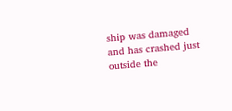ship was damaged and has crashed just outside the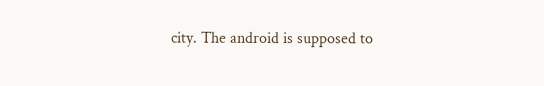city. The android is supposed to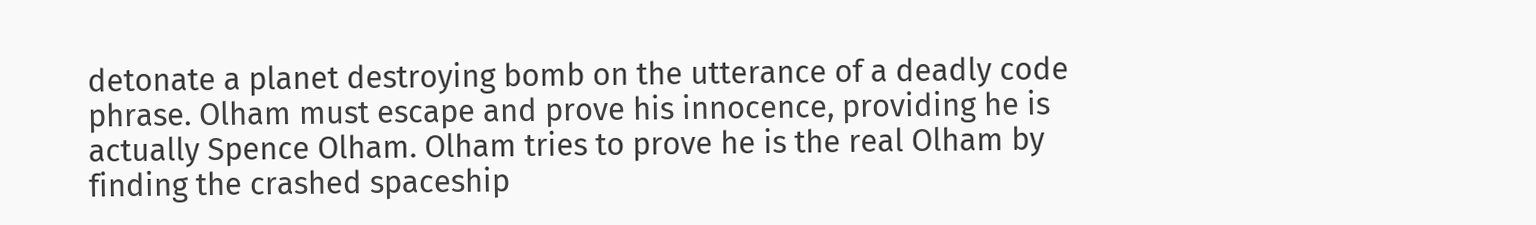detonate a planet destroying bomb on the utterance of a deadly code phrase. Olham must escape and prove his innocence, providing he is actually Spence Olham. Olham tries to prove he is the real Olham by finding the crashed spaceship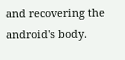and recovering the android's body.